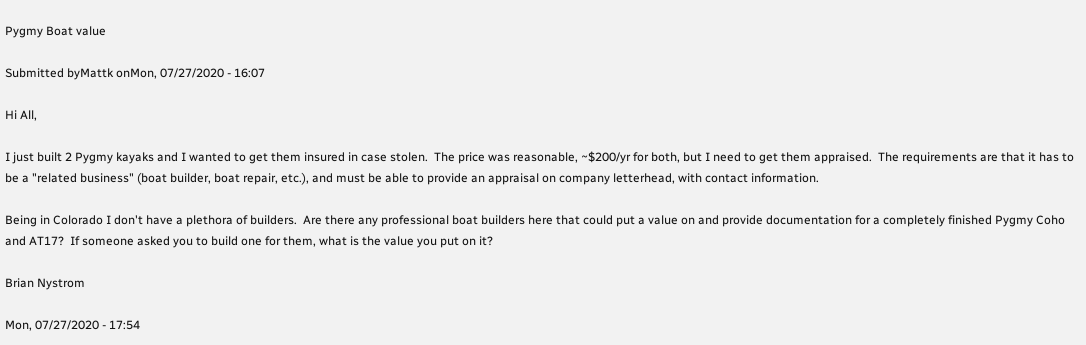Pygmy Boat value

Submitted byMattk onMon, 07/27/2020 - 16:07

Hi All,

I just built 2 Pygmy kayaks and I wanted to get them insured in case stolen.  The price was reasonable, ~$200/yr for both, but I need to get them appraised.  The requirements are that it has to be a "related business" (boat builder, boat repair, etc.), and must be able to provide an appraisal on company letterhead, with contact information.

Being in Colorado I don't have a plethora of builders.  Are there any professional boat builders here that could put a value on and provide documentation for a completely finished Pygmy Coho and AT17?  If someone asked you to build one for them, what is the value you put on it?

Brian Nystrom

Mon, 07/27/2020 - 17:54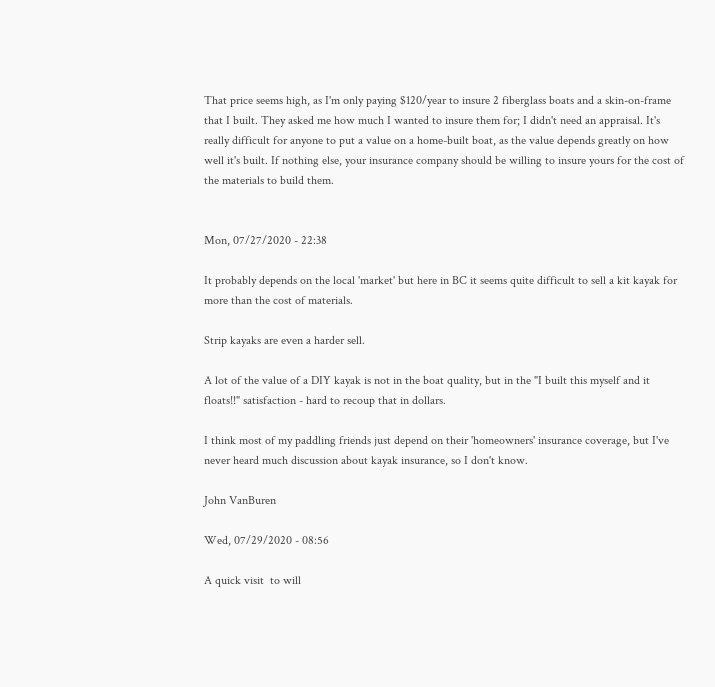That price seems high, as I'm only paying $120/year to insure 2 fiberglass boats and a skin-on-frame that I built. They asked me how much I wanted to insure them for; I didn't need an appraisal. It's really difficult for anyone to put a value on a home-built boat, as the value depends greatly on how well it's built. If nothing else, your insurance company should be willing to insure yours for the cost of the materials to build them.


Mon, 07/27/2020 - 22:38

It probably depends on the local 'market' but here in BC it seems quite difficult to sell a kit kayak for more than the cost of materials.

Strip kayaks are even a harder sell.

A lot of the value of a DIY kayak is not in the boat quality, but in the "I built this myself and it floats!!" satisfaction - hard to recoup that in dollars.

I think most of my paddling friends just depend on their 'homeowners' insurance coverage, but I've never heard much discussion about kayak insurance, so I don't know.

John VanBuren

Wed, 07/29/2020 - 08:56

A quick visit  to will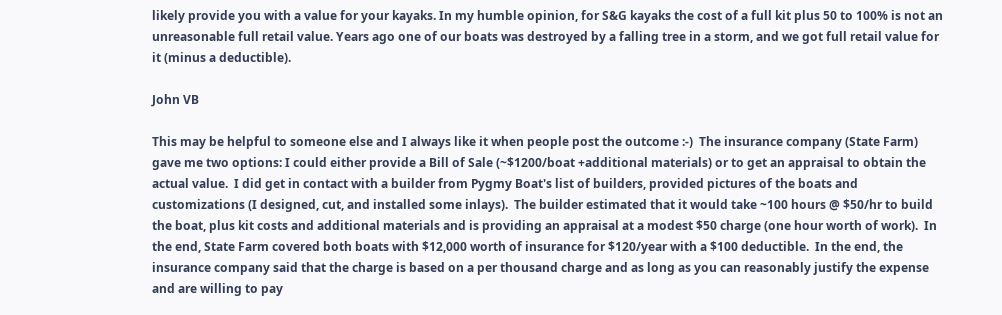likely provide you with a value for your kayaks. In my humble opinion, for S&G kayaks the cost of a full kit plus 50 to 100% is not an unreasonable full retail value. Years ago one of our boats was destroyed by a falling tree in a storm, and we got full retail value for it (minus a deductible).

John VB

This may be helpful to someone else and I always like it when people post the outcome :-)  The insurance company (State Farm) gave me two options: I could either provide a Bill of Sale (~$1200/boat +additional materials) or to get an appraisal to obtain the actual value.  I did get in contact with a builder from Pygmy Boat's list of builders, provided pictures of the boats and customizations (I designed, cut, and installed some inlays).  The builder estimated that it would take ~100 hours @ $50/hr to build the boat, plus kit costs and additional materials and is providing an appraisal at a modest $50 charge (one hour worth of work).  In the end, State Farm covered both boats with $12,000 worth of insurance for $120/year with a $100 deductible.  In the end, the insurance company said that the charge is based on a per thousand charge and as long as you can reasonably justify the expense and are willing to pay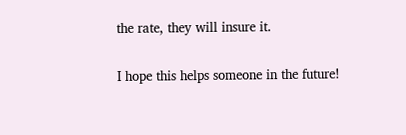the rate, they will insure it.


I hope this helps someone in the future!